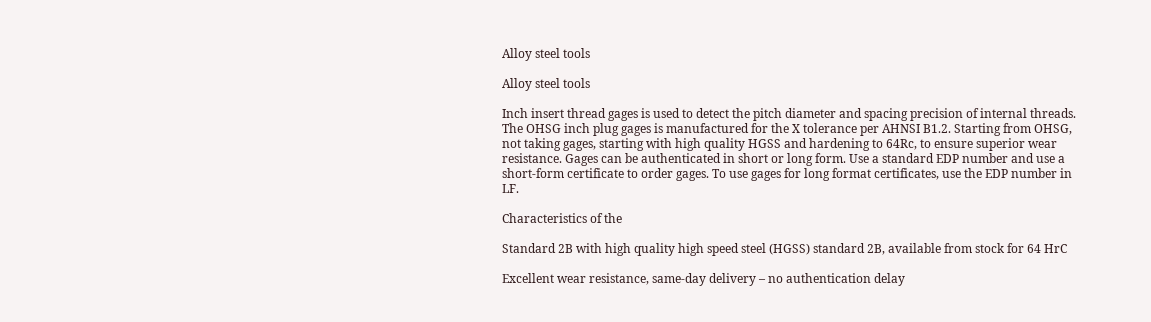Alloy steel tools

Alloy steel tools

Inch insert thread gages is used to detect the pitch diameter and spacing precision of internal threads. The OHSG inch plug gages is manufactured for the X tolerance per AHNSI B1.2. Starting from OHSG, not taking gages, starting with high quality HGSS and hardening to 64Rc, to ensure superior wear resistance. Gages can be authenticated in short or long form. Use a standard EDP number and use a short-form certificate to order gages. To use gages for long format certificates, use the EDP number in LF.

Characteristics of the

Standard 2B with high quality high speed steel (HGSS) standard 2B, available from stock for 64 HrC

Excellent wear resistance, same-day delivery – no authentication delay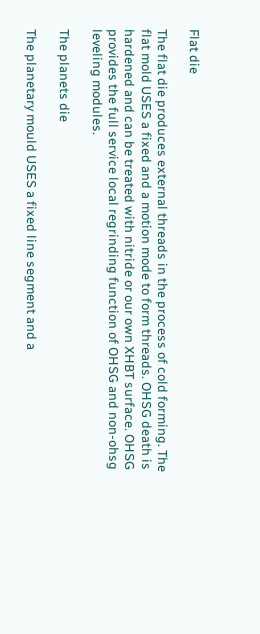Flat die

The flat die produces external threads in the process of cold forming. The flat mold USES a fixed and a motion mode to form threads. OHSG death is hardened and can be treated with nitride or our own XHBT surface. OHSG provides the full service local regrinding function of OHSG and non-ohsg leveling modules.

The planets die

The planetary mould USES a fixed line segment and a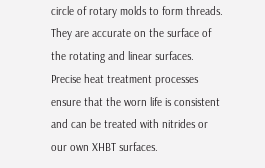circle of rotary molds to form threads. They are accurate on the surface of the rotating and linear surfaces. Precise heat treatment processes ensure that the worn life is consistent and can be treated with nitrides or our own XHBT surfaces.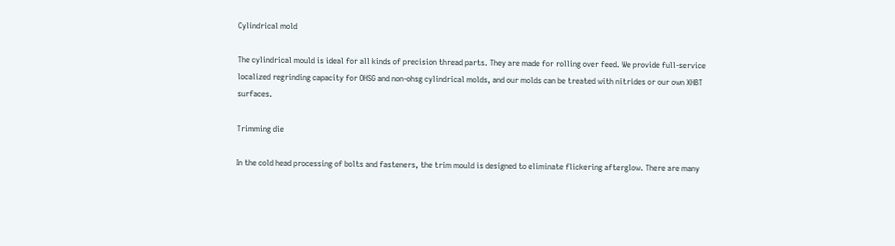Cylindrical mold

The cylindrical mould is ideal for all kinds of precision thread parts. They are made for rolling over feed. We provide full-service localized regrinding capacity for OHSG and non-ohsg cylindrical molds, and our molds can be treated with nitrides or our own XHBT surfaces.

Trimming die

In the cold head processing of bolts and fasteners, the trim mould is designed to eliminate flickering afterglow. There are many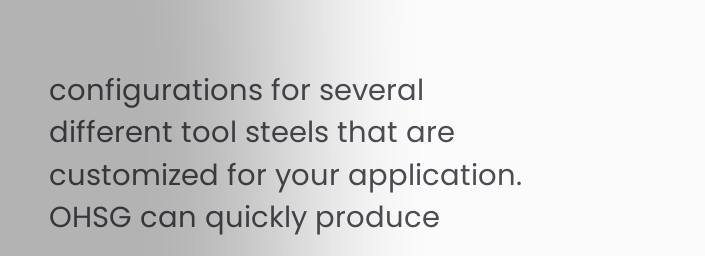configurations for several different tool steels that are customized for your application. OHSG can quickly produce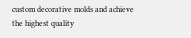custom decorative molds and achieve the highest quality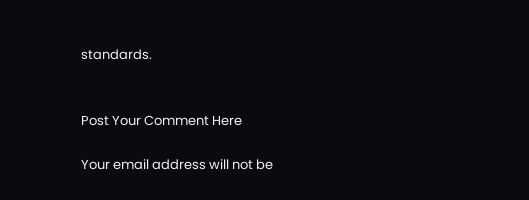standards.


Post Your Comment Here

Your email address will not be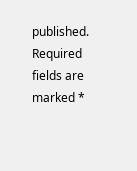published. Required fields are marked *